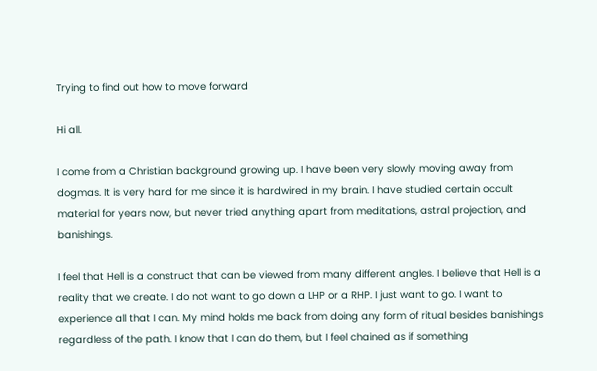Trying to find out how to move forward

Hi all.

I come from a Christian background growing up. I have been very slowly moving away from dogmas. It is very hard for me since it is hardwired in my brain. I have studied certain occult material for years now, but never tried anything apart from meditations, astral projection, and banishings.

I feel that Hell is a construct that can be viewed from many different angles. I believe that Hell is a reality that we create. I do not want to go down a LHP or a RHP. I just want to go. I want to experience all that I can. My mind holds me back from doing any form of ritual besides banishings regardless of the path. I know that I can do them, but I feel chained as if something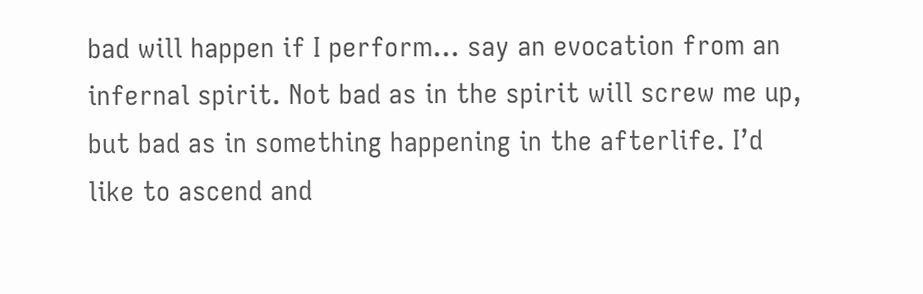bad will happen if I perform… say an evocation from an infernal spirit. Not bad as in the spirit will screw me up, but bad as in something happening in the afterlife. I’d like to ascend and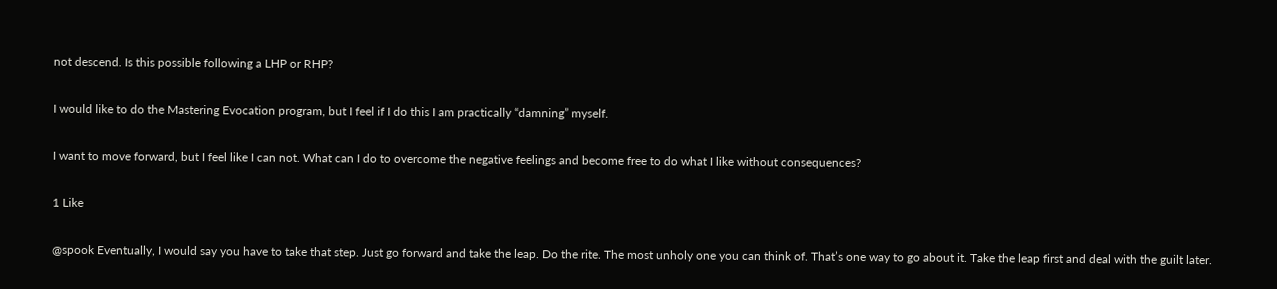not descend. Is this possible following a LHP or RHP?

I would like to do the Mastering Evocation program, but I feel if I do this I am practically “damning” myself.

I want to move forward, but I feel like I can not. What can I do to overcome the negative feelings and become free to do what I like without consequences?

1 Like

@spook Eventually, I would say you have to take that step. Just go forward and take the leap. Do the rite. The most unholy one you can think of. That’s one way to go about it. Take the leap first and deal with the guilt later.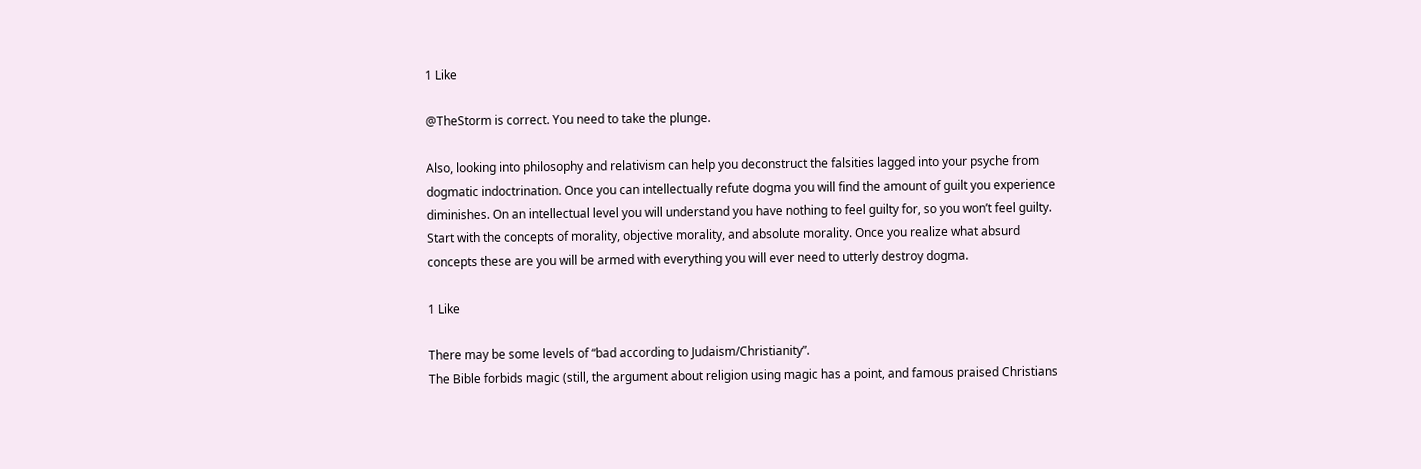1 Like

@TheStorm is correct. You need to take the plunge.

Also, looking into philosophy and relativism can help you deconstruct the falsities lagged into your psyche from dogmatic indoctrination. Once you can intellectually refute dogma you will find the amount of guilt you experience diminishes. On an intellectual level you will understand you have nothing to feel guilty for, so you won’t feel guilty. Start with the concepts of morality, objective morality, and absolute morality. Once you realize what absurd concepts these are you will be armed with everything you will ever need to utterly destroy dogma.

1 Like

There may be some levels of “bad according to Judaism/Christianity”.
The Bible forbids magic (still, the argument about religion using magic has a point, and famous praised Christians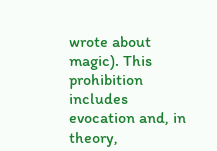wrote about magic). This prohibition includes evocation and, in theory,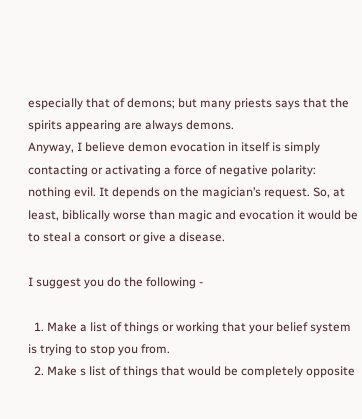especially that of demons; but many priests says that the spirits appearing are always demons.
Anyway, I believe demon evocation in itself is simply contacting or activating a force of negative polarity: nothing evil. It depends on the magician’s request. So, at least, biblically worse than magic and evocation it would be to steal a consort or give a disease.

I suggest you do the following -

  1. Make a list of things or working that your belief system is trying to stop you from.
  2. Make s list of things that would be completely opposite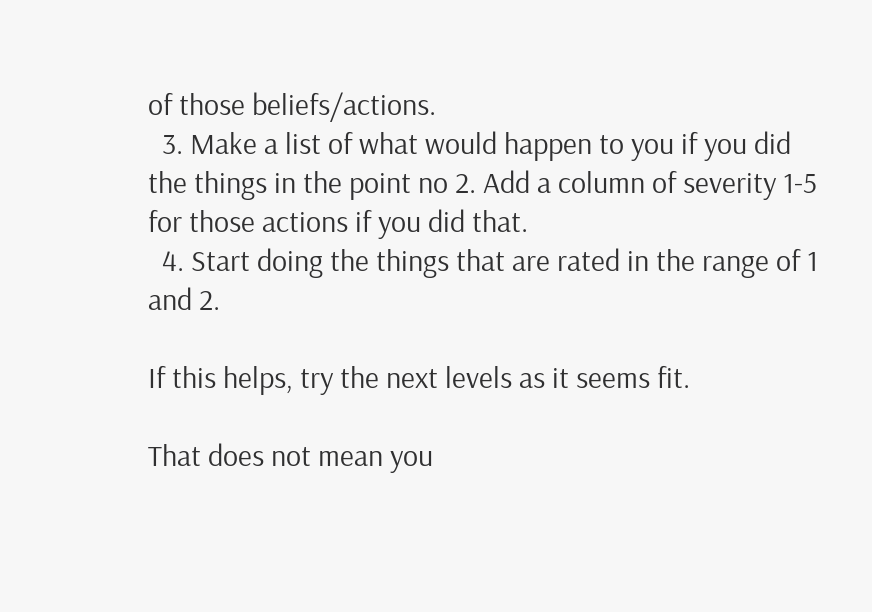of those beliefs/actions.
  3. Make a list of what would happen to you if you did the things in the point no 2. Add a column of severity 1-5 for those actions if you did that.
  4. Start doing the things that are rated in the range of 1 and 2.

If this helps, try the next levels as it seems fit.

That does not mean you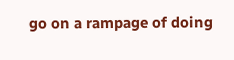go on a rampage of doing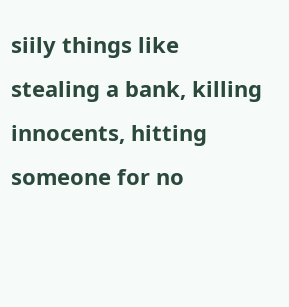siily things like stealing a bank, killing innocents, hitting someone for no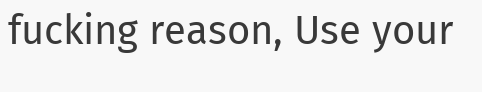fucking reason, Use your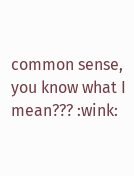common sense, you know what I mean??? :wink: